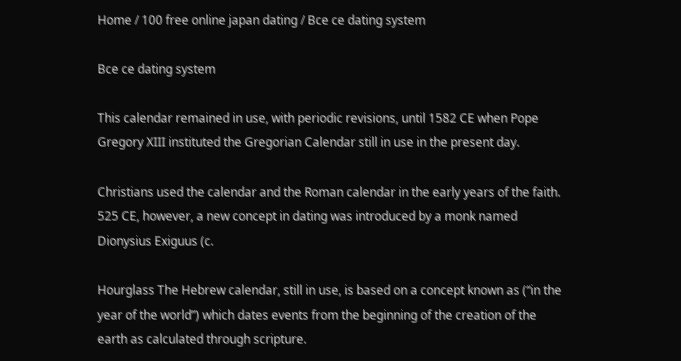Home / 100 free online japan dating / Bce ce dating system

Bce ce dating system

This calendar remained in use, with periodic revisions, until 1582 CE when Pope Gregory XIII instituted the Gregorian Calendar still in use in the present day.

Christians used the calendar and the Roman calendar in the early years of the faith. 525 CE, however, a new concept in dating was introduced by a monk named Dionysius Exiguus (c.

Hourglass The Hebrew calendar, still in use, is based on a concept known as (“in the year of the world”) which dates events from the beginning of the creation of the earth as calculated through scripture.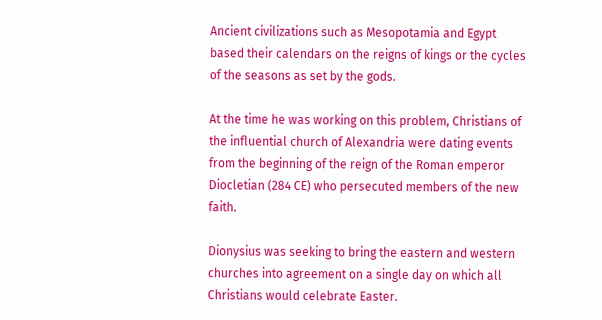Ancient civilizations such as Mesopotamia and Egypt based their calendars on the reigns of kings or the cycles of the seasons as set by the gods.

At the time he was working on this problem, Christians of the influential church of Alexandria were dating events from the beginning of the reign of the Roman emperor Diocletian (284 CE) who persecuted members of the new faith.

Dionysius was seeking to bring the eastern and western churches into agreement on a single day on which all Christians would celebrate Easter.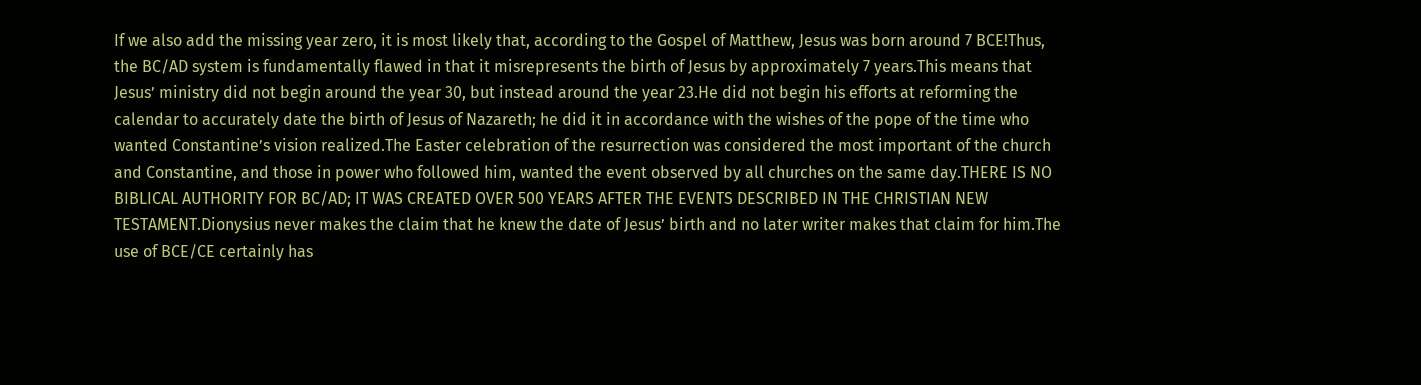If we also add the missing year zero, it is most likely that, according to the Gospel of Matthew, Jesus was born around 7 BCE!Thus, the BC/AD system is fundamentally flawed in that it misrepresents the birth of Jesus by approximately 7 years.This means that Jesus’ ministry did not begin around the year 30, but instead around the year 23.He did not begin his efforts at reforming the calendar to accurately date the birth of Jesus of Nazareth; he did it in accordance with the wishes of the pope of the time who wanted Constantine’s vision realized.The Easter celebration of the resurrection was considered the most important of the church and Constantine, and those in power who followed him, wanted the event observed by all churches on the same day.THERE IS NO BIBLICAL AUTHORITY FOR BC/AD; IT WAS CREATED OVER 500 YEARS AFTER THE EVENTS DESCRIBED IN THE CHRISTIAN NEW TESTAMENT.Dionysius never makes the claim that he knew the date of Jesus’ birth and no later writer makes that claim for him.The use of BCE/CE certainly has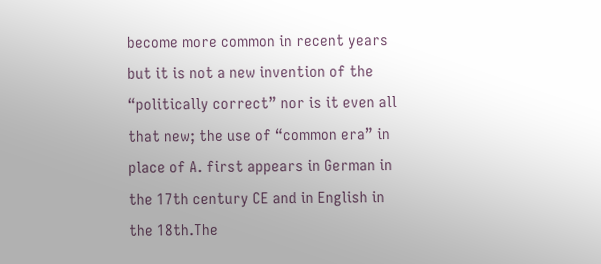become more common in recent years but it is not a new invention of the “politically correct” nor is it even all that new; the use of “common era” in place of A. first appears in German in the 17th century CE and in English in the 18th.The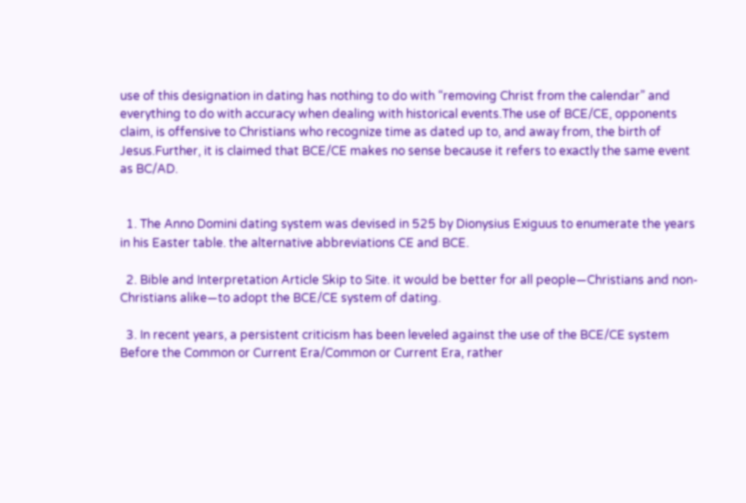use of this designation in dating has nothing to do with “removing Christ from the calendar” and everything to do with accuracy when dealing with historical events.The use of BCE/CE, opponents claim, is offensive to Christians who recognize time as dated up to, and away from, the birth of Jesus.Further, it is claimed that BCE/CE makes no sense because it refers to exactly the same event as BC/AD.


  1. The Anno Domini dating system was devised in 525 by Dionysius Exiguus to enumerate the years in his Easter table. the alternative abbreviations CE and BCE.

  2. Bible and Interpretation Article Skip to Site. it would be better for all people—Christians and non-Christians alike—to adopt the BCE/CE system of dating.

  3. In recent years, a persistent criticism has been leveled against the use of the BCE/CE system Before the Common or Current Era/Common or Current Era, rather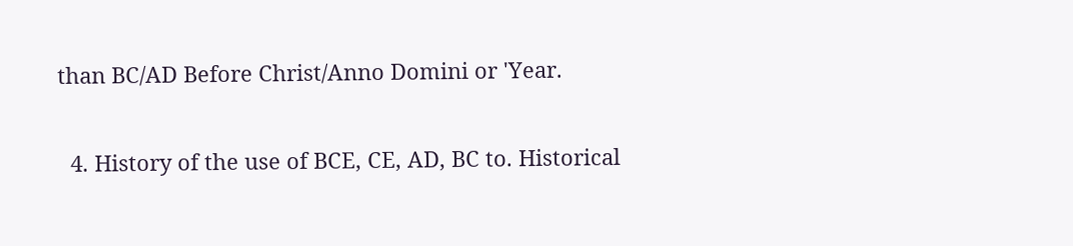than BC/AD Before Christ/Anno Domini or 'Year.

  4. History of the use of BCE, CE, AD, BC to. Historical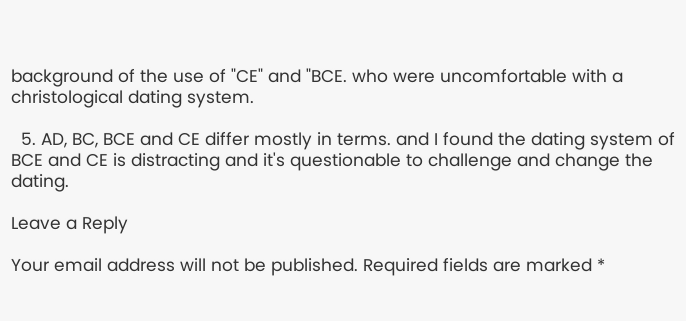background of the use of "CE" and "BCE. who were uncomfortable with a christological dating system.

  5. AD, BC, BCE and CE differ mostly in terms. and I found the dating system of BCE and CE is distracting and it's questionable to challenge and change the dating.

Leave a Reply

Your email address will not be published. Required fields are marked *